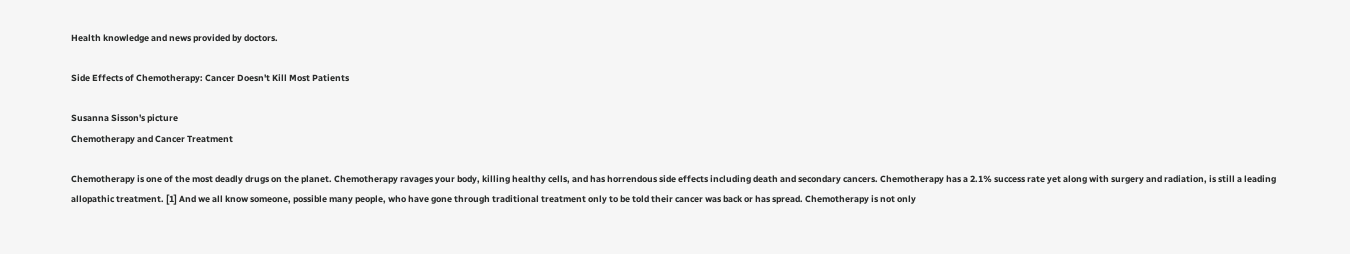Health knowledge and news provided by doctors.

Side Effects of Chemotherapy: Cancer Doesn't Kill Most Patients

Susanna Sisson's picture
Chemotherapy and Cancer Treatment

Chemotherapy is one of the most deadly drugs on the planet. Chemotherapy ravages your body, killing healthy cells, and has horrendous side effects including death and secondary cancers. Chemotherapy has a 2.1% success rate yet along with surgery and radiation, is still a leading allopathic treatment. [1] And we all know someone, possible many people, who have gone through traditional treatment only to be told their cancer was back or has spread. Chemotherapy is not only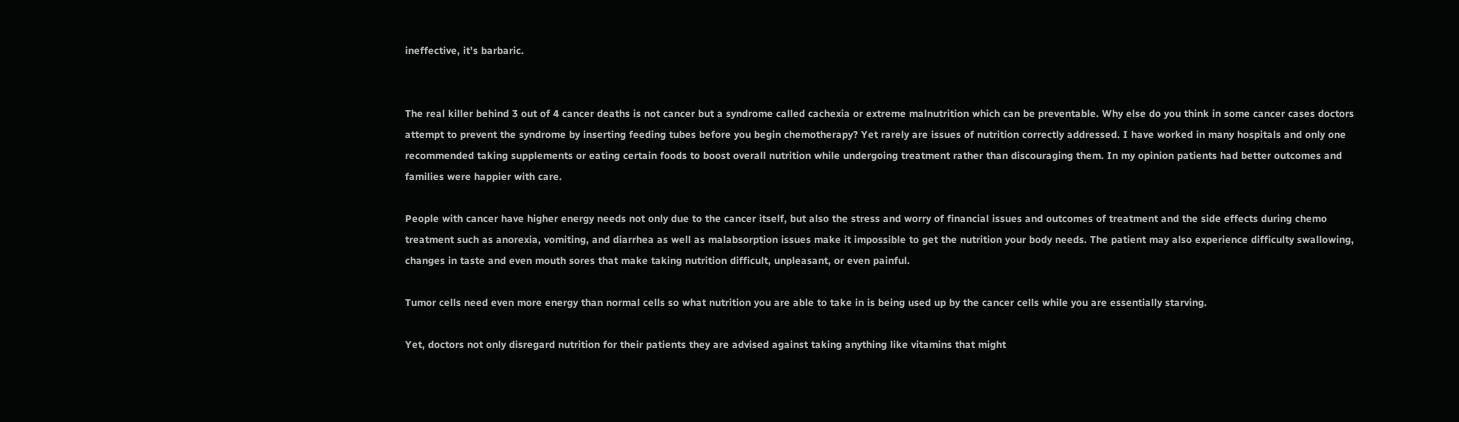ineffective, it’s barbaric.


The real killer behind 3 out of 4 cancer deaths is not cancer but a syndrome called cachexia or extreme malnutrition which can be preventable. Why else do you think in some cancer cases doctors attempt to prevent the syndrome by inserting feeding tubes before you begin chemotherapy? Yet rarely are issues of nutrition correctly addressed. I have worked in many hospitals and only one recommended taking supplements or eating certain foods to boost overall nutrition while undergoing treatment rather than discouraging them. In my opinion patients had better outcomes and families were happier with care.

People with cancer have higher energy needs not only due to the cancer itself, but also the stress and worry of financial issues and outcomes of treatment and the side effects during chemo treatment such as anorexia, vomiting, and diarrhea as well as malabsorption issues make it impossible to get the nutrition your body needs. The patient may also experience difficulty swallowing, changes in taste and even mouth sores that make taking nutrition difficult, unpleasant, or even painful.

Tumor cells need even more energy than normal cells so what nutrition you are able to take in is being used up by the cancer cells while you are essentially starving.

Yet, doctors not only disregard nutrition for their patients they are advised against taking anything like vitamins that might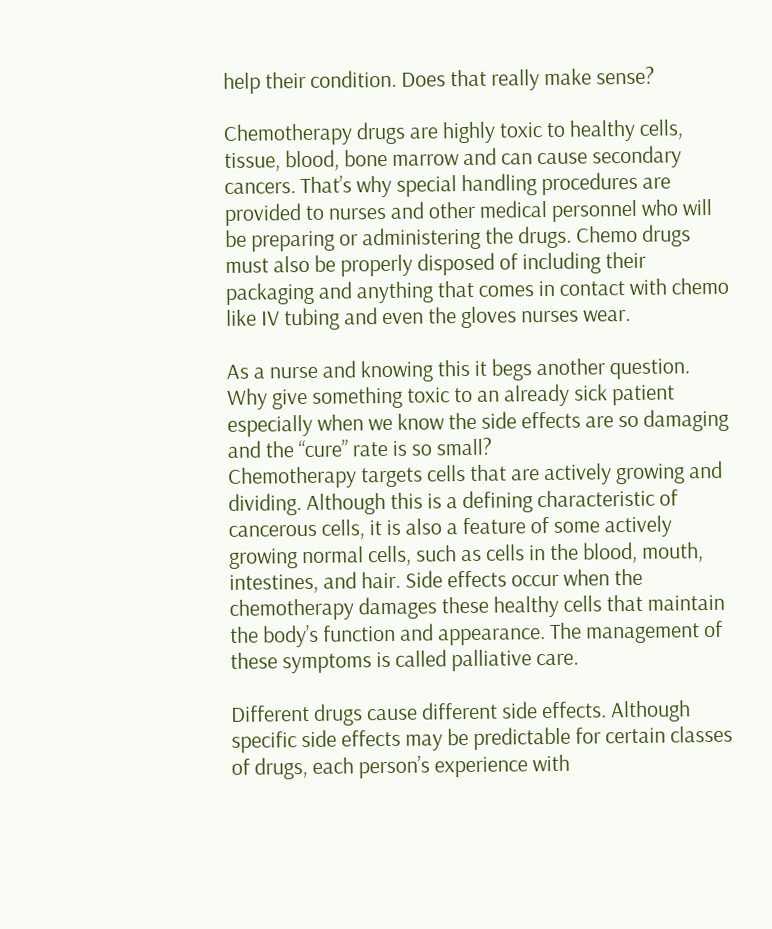help their condition. Does that really make sense?

Chemotherapy drugs are highly toxic to healthy cells, tissue, blood, bone marrow and can cause secondary cancers. That’s why special handling procedures are provided to nurses and other medical personnel who will be preparing or administering the drugs. Chemo drugs must also be properly disposed of including their packaging and anything that comes in contact with chemo like IV tubing and even the gloves nurses wear.

As a nurse and knowing this it begs another question. Why give something toxic to an already sick patient especially when we know the side effects are so damaging and the “cure” rate is so small?
Chemotherapy targets cells that are actively growing and dividing. Although this is a defining characteristic of cancerous cells, it is also a feature of some actively growing normal cells, such as cells in the blood, mouth, intestines, and hair. Side effects occur when the chemotherapy damages these healthy cells that maintain the body’s function and appearance. The management of these symptoms is called palliative care.

Different drugs cause different side effects. Although specific side effects may be predictable for certain classes of drugs, each person’s experience with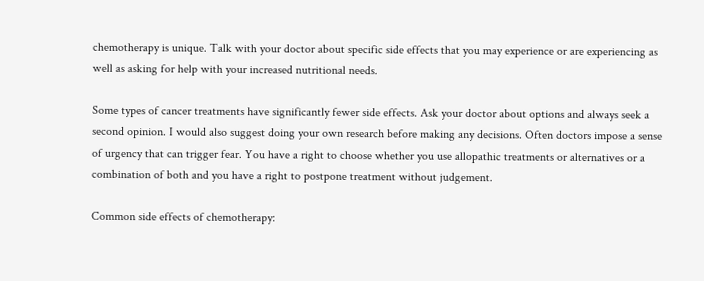chemotherapy is unique. Talk with your doctor about specific side effects that you may experience or are experiencing as well as asking for help with your increased nutritional needs.

Some types of cancer treatments have significantly fewer side effects. Ask your doctor about options and always seek a second opinion. I would also suggest doing your own research before making any decisions. Often doctors impose a sense of urgency that can trigger fear. You have a right to choose whether you use allopathic treatments or alternatives or a combination of both and you have a right to postpone treatment without judgement.

Common side effects of chemotherapy: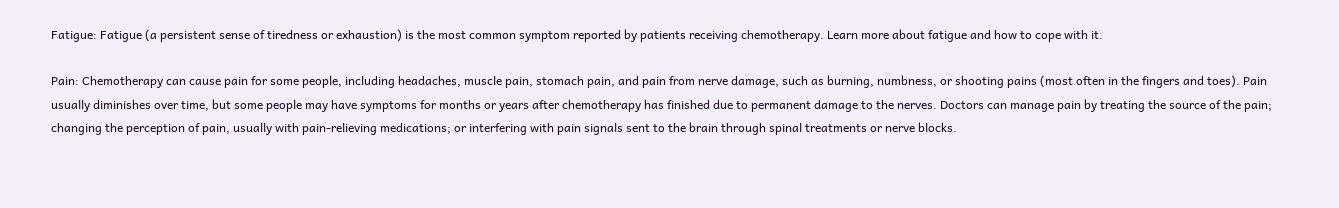Fatigue: Fatigue (a persistent sense of tiredness or exhaustion) is the most common symptom reported by patients receiving chemotherapy. Learn more about fatigue and how to cope with it.

Pain: Chemotherapy can cause pain for some people, including headaches, muscle pain, stomach pain, and pain from nerve damage, such as burning, numbness, or shooting pains (most often in the fingers and toes). Pain usually diminishes over time, but some people may have symptoms for months or years after chemotherapy has finished due to permanent damage to the nerves. Doctors can manage pain by treating the source of the pain; changing the perception of pain, usually with pain-relieving medications; or interfering with pain signals sent to the brain through spinal treatments or nerve blocks.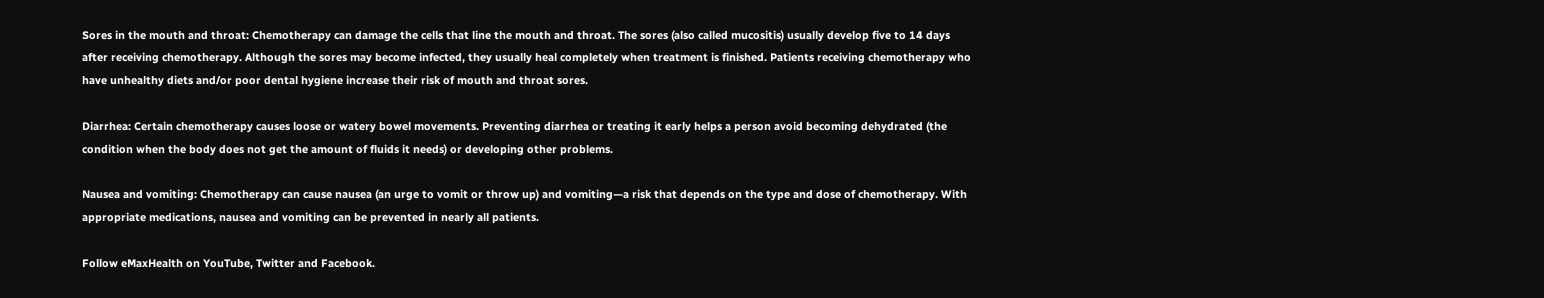Sores in the mouth and throat: Chemotherapy can damage the cells that line the mouth and throat. The sores (also called mucositis) usually develop five to 14 days after receiving chemotherapy. Although the sores may become infected, they usually heal completely when treatment is finished. Patients receiving chemotherapy who have unhealthy diets and/or poor dental hygiene increase their risk of mouth and throat sores.

Diarrhea: Certain chemotherapy causes loose or watery bowel movements. Preventing diarrhea or treating it early helps a person avoid becoming dehydrated (the condition when the body does not get the amount of fluids it needs) or developing other problems.

Nausea and vomiting: Chemotherapy can cause nausea (an urge to vomit or throw up) and vomiting—a risk that depends on the type and dose of chemotherapy. With appropriate medications, nausea and vomiting can be prevented in nearly all patients.

Follow eMaxHealth on YouTube, Twitter and Facebook.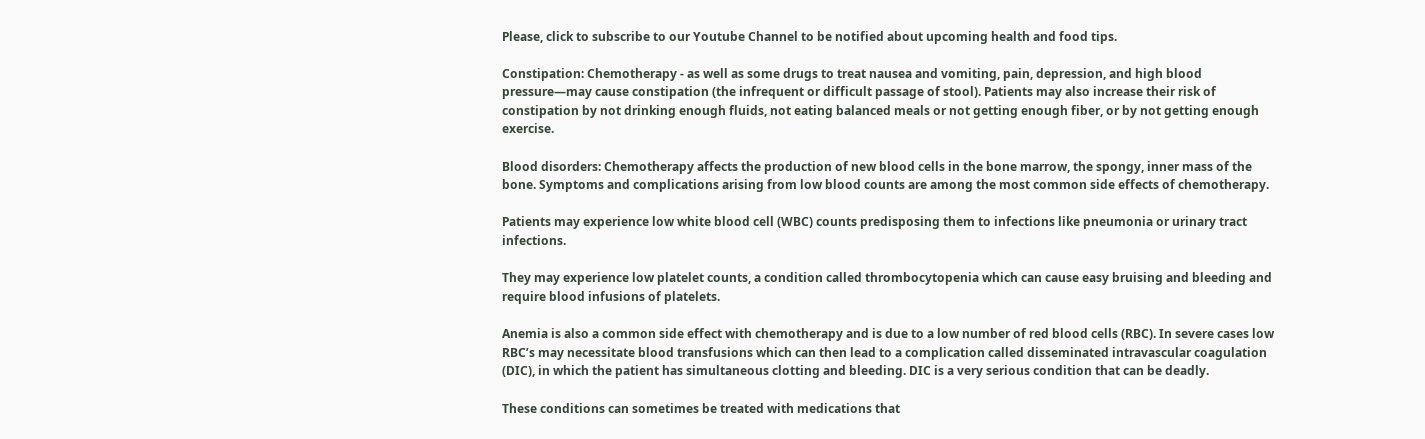Please, click to subscribe to our Youtube Channel to be notified about upcoming health and food tips.

Constipation: Chemotherapy - as well as some drugs to treat nausea and vomiting, pain, depression, and high blood pressure—may cause constipation (the infrequent or difficult passage of stool). Patients may also increase their risk of constipation by not drinking enough fluids, not eating balanced meals or not getting enough fiber, or by not getting enough exercise.

Blood disorders: Chemotherapy affects the production of new blood cells in the bone marrow, the spongy, inner mass of the bone. Symptoms and complications arising from low blood counts are among the most common side effects of chemotherapy.

Patients may experience low white blood cell (WBC) counts predisposing them to infections like pneumonia or urinary tract infections.

They may experience low platelet counts, a condition called thrombocytopenia which can cause easy bruising and bleeding and require blood infusions of platelets.

Anemia is also a common side effect with chemotherapy and is due to a low number of red blood cells (RBC). In severe cases low RBC’s may necessitate blood transfusions which can then lead to a complication called disseminated intravascular coagulation (DIC), in which the patient has simultaneous clotting and bleeding. DIC is a very serious condition that can be deadly.

These conditions can sometimes be treated with medications that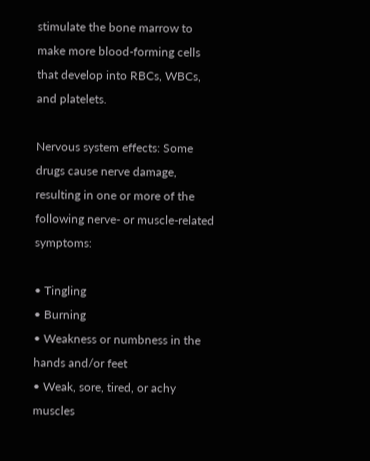stimulate the bone marrow to make more blood-forming cells that develop into RBCs, WBCs, and platelets.

Nervous system effects: Some drugs cause nerve damage, resulting in one or more of the following nerve- or muscle-related symptoms:

• Tingling
• Burning
• Weakness or numbness in the hands and/or feet
• Weak, sore, tired, or achy muscles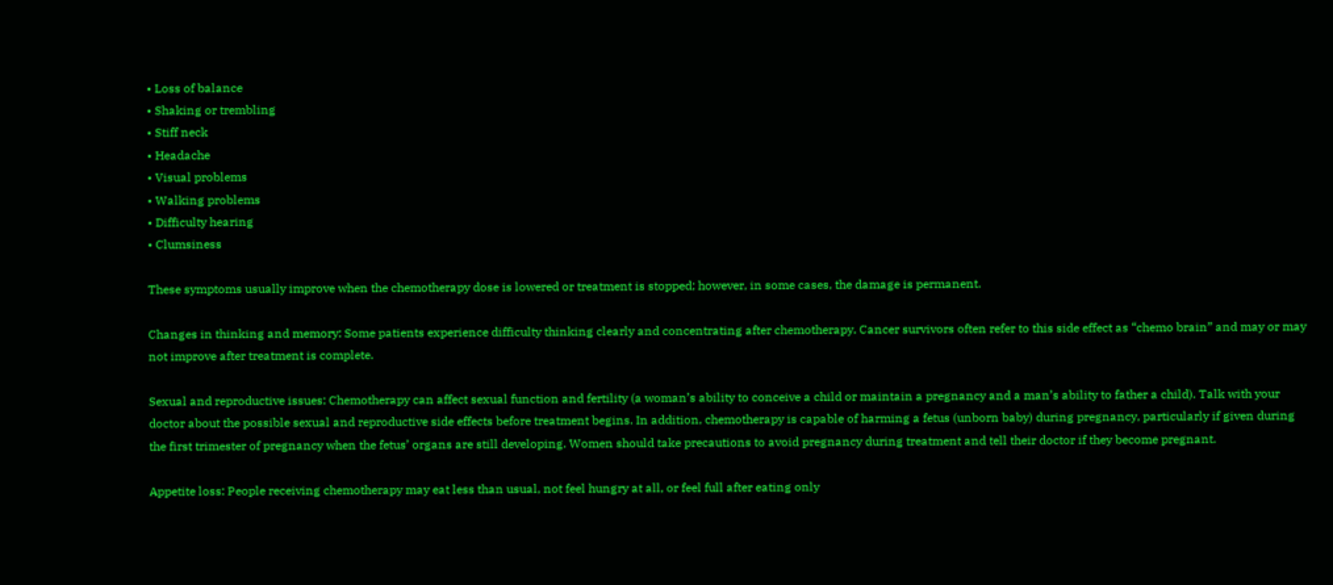• Loss of balance
• Shaking or trembling
• Stiff neck
• Headache
• Visual problems
• Walking problems
• Difficulty hearing
• Clumsiness

These symptoms usually improve when the chemotherapy dose is lowered or treatment is stopped; however, in some cases, the damage is permanent.

Changes in thinking and memory: Some patients experience difficulty thinking clearly and concentrating after chemotherapy. Cancer survivors often refer to this side effect as “chemo brain” and may or may not improve after treatment is complete.

Sexual and reproductive issues: Chemotherapy can affect sexual function and fertility (a woman’s ability to conceive a child or maintain a pregnancy and a man’s ability to father a child). Talk with your doctor about the possible sexual and reproductive side effects before treatment begins. In addition, chemotherapy is capable of harming a fetus (unborn baby) during pregnancy, particularly if given during the first trimester of pregnancy when the fetus’ organs are still developing. Women should take precautions to avoid pregnancy during treatment and tell their doctor if they become pregnant.

Appetite loss: People receiving chemotherapy may eat less than usual, not feel hungry at all, or feel full after eating only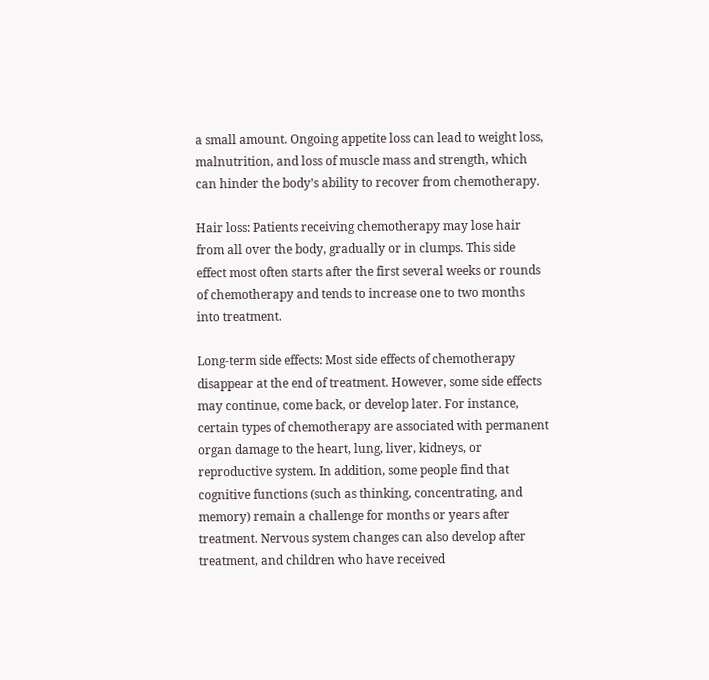a small amount. Ongoing appetite loss can lead to weight loss, malnutrition, and loss of muscle mass and strength, which can hinder the body’s ability to recover from chemotherapy.

Hair loss: Patients receiving chemotherapy may lose hair from all over the body, gradually or in clumps. This side effect most often starts after the first several weeks or rounds of chemotherapy and tends to increase one to two months into treatment.

Long-term side effects: Most side effects of chemotherapy disappear at the end of treatment. However, some side effects may continue, come back, or develop later. For instance, certain types of chemotherapy are associated with permanent organ damage to the heart, lung, liver, kidneys, or reproductive system. In addition, some people find that cognitive functions (such as thinking, concentrating, and memory) remain a challenge for months or years after treatment. Nervous system changes can also develop after treatment, and children who have received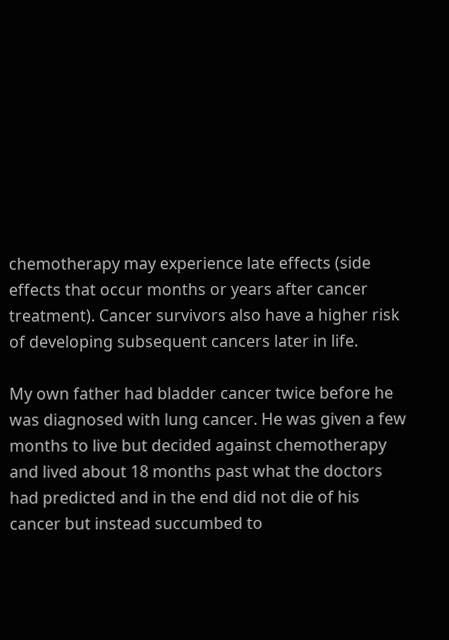chemotherapy may experience late effects (side effects that occur months or years after cancer treatment). Cancer survivors also have a higher risk of developing subsequent cancers later in life.

My own father had bladder cancer twice before he was diagnosed with lung cancer. He was given a few months to live but decided against chemotherapy and lived about 18 months past what the doctors had predicted and in the end did not die of his cancer but instead succumbed to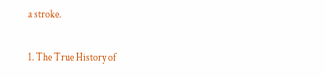a stroke.

1. The True History of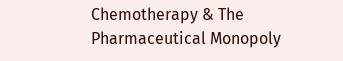Chemotherapy & The Pharmaceutical Monopoly